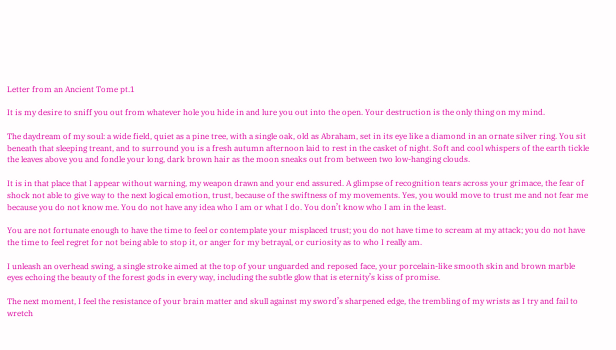Letter from an Ancient Tome pt.1

It is my desire to sniff you out from whatever hole you hide in and lure you out into the open. Your destruction is the only thing on my mind.

The daydream of my soul: a wide field, quiet as a pine tree, with a single oak, old as Abraham, set in its eye like a diamond in an ornate silver ring. You sit beneath that sleeping treant, and to surround you is a fresh autumn afternoon laid to rest in the casket of night. Soft and cool whispers of the earth tickle the leaves above you and fondle your long, dark brown hair as the moon sneaks out from between two low-hanging clouds.

It is in that place that I appear without warning, my weapon drawn and your end assured. A glimpse of recognition tears across your grimace, the fear of shock not able to give way to the next logical emotion, trust, because of the swiftness of my movements. Yes, you would move to trust me and not fear me because you do not know me. You do not have any idea who I am or what I do. You don’t know who I am in the least.

You are not fortunate enough to have the time to feel or contemplate your misplaced trust; you do not have time to scream at my attack; you do not have the time to feel regret for not being able to stop it, or anger for my betrayal, or curiosity as to who I really am.

I unleash an overhead swing, a single stroke aimed at the top of your unguarded and reposed face, your porcelain-like smooth skin and brown marble eyes echoing the beauty of the forest gods in every way, including the subtle glow that is eternity’s kiss of promise.

The next moment, I feel the resistance of your brain matter and skull against my sword’s sharpened edge, the trembling of my wrists as I try and fail to wretch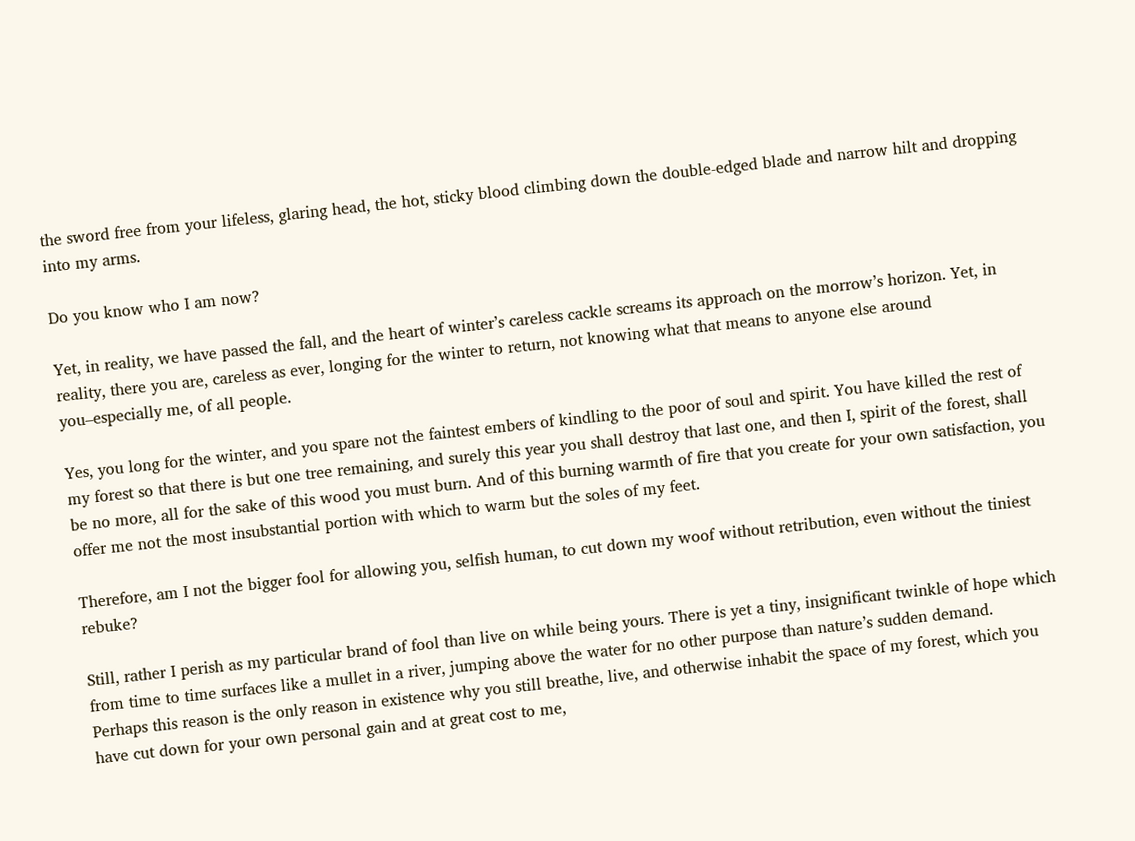the sword free from your lifeless, glaring head, the hot, sticky blood climbing down the double-edged blade and narrow hilt and dropping into my arms.

Do you know who I am now?

Yet, in reality, we have passed the fall, and the heart of winter’s careless cackle screams its approach on the morrow’s horizon. Yet, in reality, there you are, careless as ever, longing for the winter to return, not knowing what that means to anyone else around you–especially me, of all people.

Yes, you long for the winter, and you spare not the faintest embers of kindling to the poor of soul and spirit. You have killed the rest of my forest so that there is but one tree remaining, and surely this year you shall destroy that last one, and then I, spirit of the forest, shall be no more, all for the sake of this wood you must burn. And of this burning warmth of fire that you create for your own satisfaction, you offer me not the most insubstantial portion with which to warm but the soles of my feet.

Therefore, am I not the bigger fool for allowing you, selfish human, to cut down my woof without retribution, even without the tiniest rebuke?

Still, rather I perish as my particular brand of fool than live on while being yours. There is yet a tiny, insignificant twinkle of hope which from time to time surfaces like a mullet in a river, jumping above the water for no other purpose than nature’s sudden demand.
Perhaps this reason is the only reason in existence why you still breathe, live, and otherwise inhabit the space of my forest, which you have cut down for your own personal gain and at great cost to me,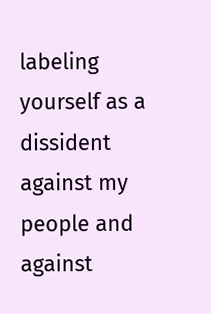labeling yourself as a dissident against my people and against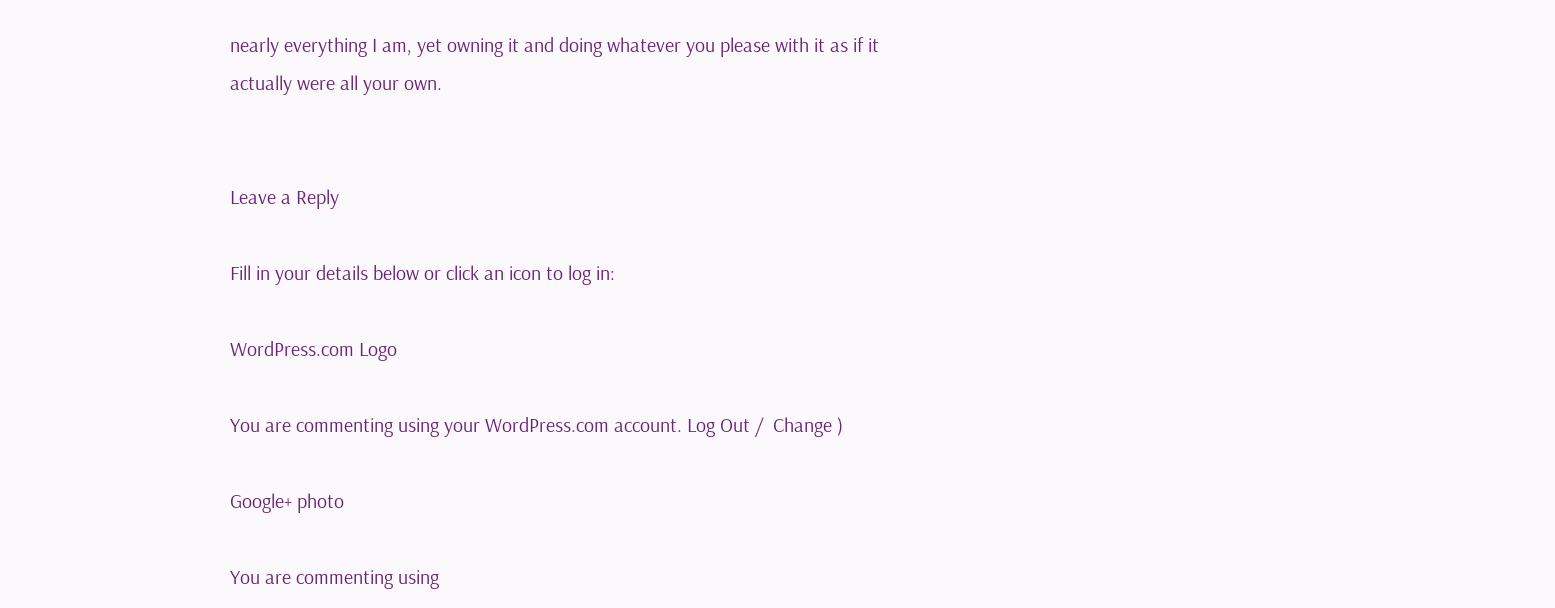nearly everything I am, yet owning it and doing whatever you please with it as if it actually were all your own.


Leave a Reply

Fill in your details below or click an icon to log in:

WordPress.com Logo

You are commenting using your WordPress.com account. Log Out /  Change )

Google+ photo

You are commenting using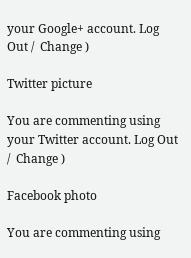your Google+ account. Log Out /  Change )

Twitter picture

You are commenting using your Twitter account. Log Out /  Change )

Facebook photo

You are commenting using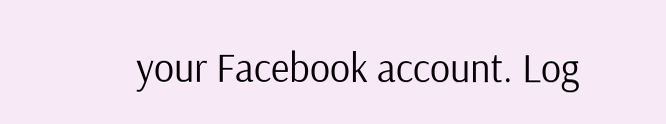your Facebook account. Log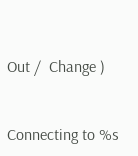Out /  Change )


Connecting to %s